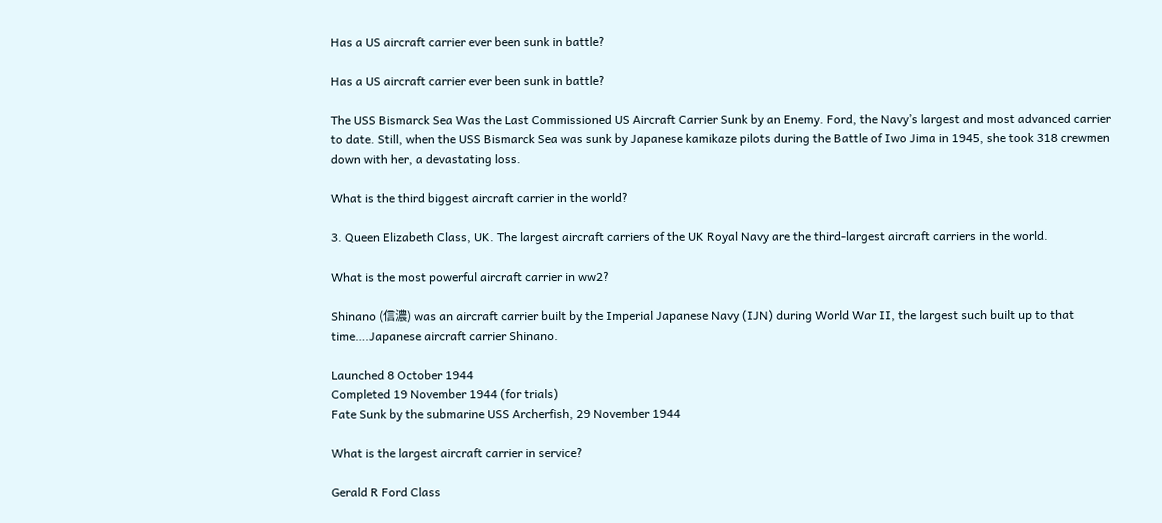Has a US aircraft carrier ever been sunk in battle?

Has a US aircraft carrier ever been sunk in battle?

The USS Bismarck Sea Was the Last Commissioned US Aircraft Carrier Sunk by an Enemy. Ford, the Navy’s largest and most advanced carrier to date. Still, when the USS Bismarck Sea was sunk by Japanese kamikaze pilots during the Battle of Iwo Jima in 1945, she took 318 crewmen down with her, a devastating loss.

What is the third biggest aircraft carrier in the world?

3. Queen Elizabeth Class, UK. The largest aircraft carriers of the UK Royal Navy are the third-largest aircraft carriers in the world.

What is the most powerful aircraft carrier in ww2?

Shinano (信濃) was an aircraft carrier built by the Imperial Japanese Navy (IJN) during World War II, the largest such built up to that time….Japanese aircraft carrier Shinano.

Launched 8 October 1944
Completed 19 November 1944 (for trials)
Fate Sunk by the submarine USS Archerfish, 29 November 1944

What is the largest aircraft carrier in service?

Gerald R Ford Class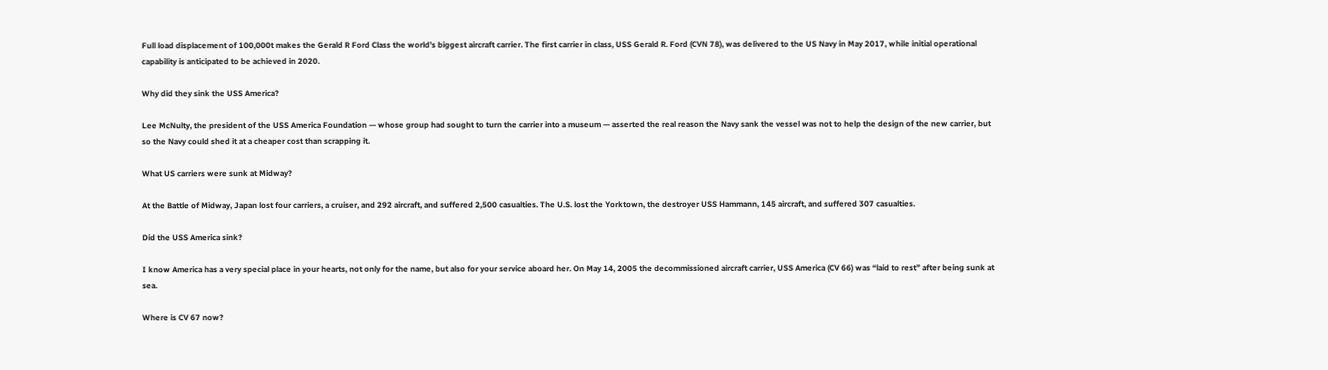Full load displacement of 100,000t makes the Gerald R Ford Class the world’s biggest aircraft carrier. The first carrier in class, USS Gerald R. Ford (CVN 78), was delivered to the US Navy in May 2017, while initial operational capability is anticipated to be achieved in 2020.

Why did they sink the USS America?

Lee McNulty, the president of the USS America Foundation — whose group had sought to turn the carrier into a museum — asserted the real reason the Navy sank the vessel was not to help the design of the new carrier, but so the Navy could shed it at a cheaper cost than scrapping it.

What US carriers were sunk at Midway?

At the Battle of Midway, Japan lost four carriers, a cruiser, and 292 aircraft, and suffered 2,500 casualties. The U.S. lost the Yorktown, the destroyer USS Hammann, 145 aircraft, and suffered 307 casualties.

Did the USS America sink?

I know America has a very special place in your hearts, not only for the name, but also for your service aboard her. On May 14, 2005 the decommissioned aircraft carrier, USS America (CV 66) was “laid to rest” after being sunk at sea.

Where is CV 67 now?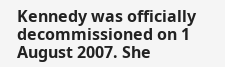Kennedy was officially decommissioned on 1 August 2007. She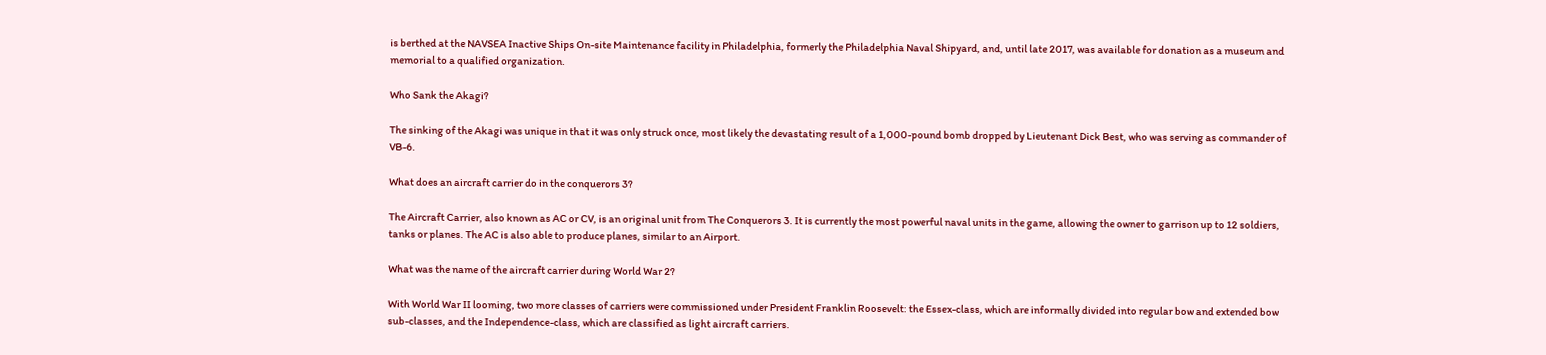is berthed at the NAVSEA Inactive Ships On-site Maintenance facility in Philadelphia, formerly the Philadelphia Naval Shipyard, and, until late 2017, was available for donation as a museum and memorial to a qualified organization.

Who Sank the Akagi?

The sinking of the Akagi was unique in that it was only struck once, most likely the devastating result of a 1,000-pound bomb dropped by Lieutenant Dick Best, who was serving as commander of VB-6.

What does an aircraft carrier do in the conquerors 3?

The Aircraft Carrier, also known as AC or CV, is an original unit from The Conquerors 3. It is currently the most powerful naval units in the game, allowing the owner to garrison up to 12 soldiers, tanks or planes. The AC is also able to produce planes, similar to an Airport.

What was the name of the aircraft carrier during World War 2?

With World War II looming, two more classes of carriers were commissioned under President Franklin Roosevelt: the Essex-class, which are informally divided into regular bow and extended bow sub-classes, and the Independence-class, which are classified as light aircraft carriers.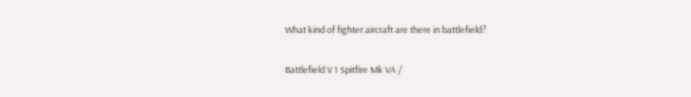What kind of fighter aircraft are there in battlefield?

Battlefield V 1 Spitfire Mk VA /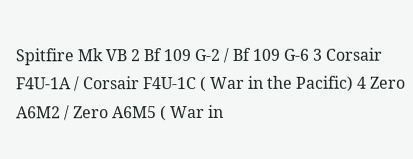Spitfire Mk VB 2 Bf 109 G-2 / Bf 109 G-6 3 Corsair F4U-1A / Corsair F4U-1C ( War in the Pacific) 4 Zero A6M2 / Zero A6M5 ( War in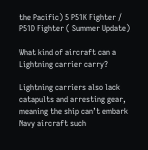the Pacific) 5 P51K Fighter / P51D Fighter ( Summer Update)

What kind of aircraft can a Lightning carrier carry?

Lightning carriers also lack catapults and arresting gear, meaning the ship can’t embark Navy aircraft such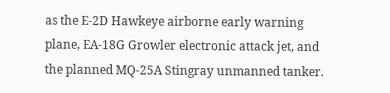as the E-2D Hawkeye airborne early warning plane, EA-18G Growler electronic attack jet, and the planned MQ-25A Stingray unmanned tanker.